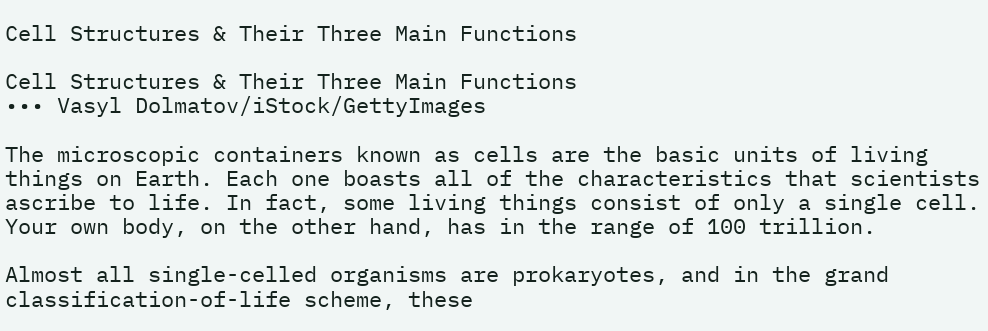Cell Structures & Their Three Main Functions

Cell Structures & Their Three Main Functions
••• Vasyl Dolmatov/iStock/GettyImages

The microscopic containers known as cells are the basic units of living things on Earth. Each one boasts all of the characteristics that scientists ascribe to life. In fact, some living things consist of only a single cell. Your own body, on the other hand, has in the range of 100 trillion.

Almost all single-celled organisms are prokaryotes, and in the grand classification-of-life scheme, these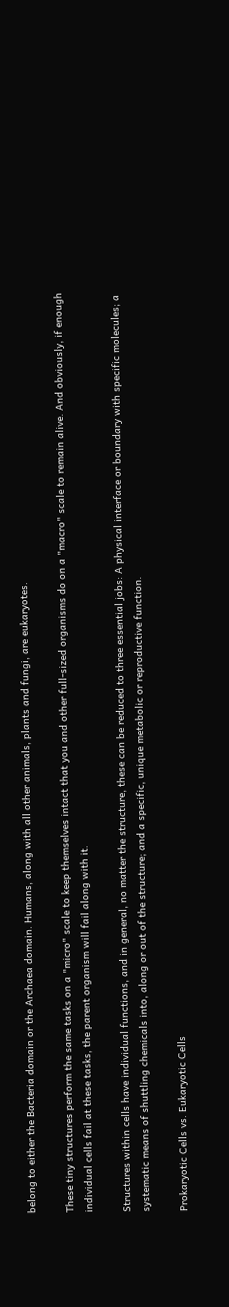belong to either the Bacteria domain or the Archaea domain. Humans, along with all other animals, plants and fungi, are eukaryotes.

These tiny structures perform the same tasks on a "micro" scale to keep themselves intact that you and other full-sized organisms do on a "macro" scale to remain alive. And obviously, if enough individual cells fail at these tasks, the parent organism will fail along with it.

Structures within cells have individual functions, and in general, no matter the structure, these can be reduced to three essential jobs: A physical interface or boundary with specific molecules; a systematic means of shuttling chemicals into, along or out of the structure; and a specific, unique metabolic or reproductive function.

Prokaryotic Cells vs. Eukaryotic Cells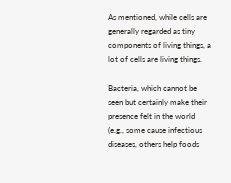As mentioned, while cells are generally regarded as tiny components of living things, a lot of cells are living things.

Bacteria, which cannot be seen but certainly make their presence felt in the world (e.g., some cause infectious diseases, others help foods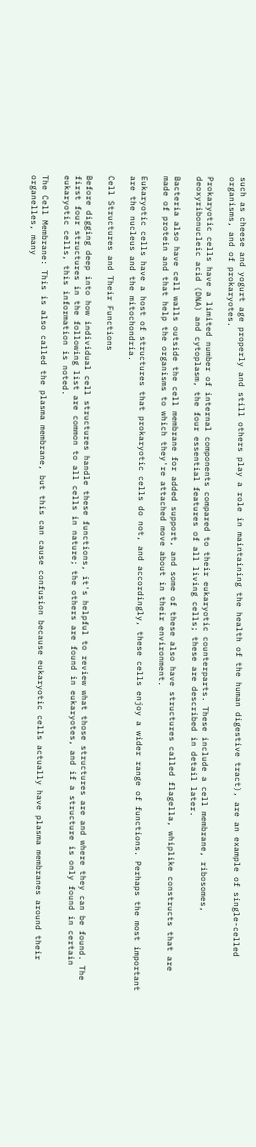such as cheese and yogurt age properly and still others play a role in maintaining the health of the human digestive tract), are an example of single-celled organisms, and of prokaryotes.

Prokaryotic cells have a limited number of internal components compared to their eukaryotic counterparts. These include a cell membrane, ribosomes, deoxyribonucleic acid (DNA) and cytoplasm, the four essential features of all living cells; these are described in detail later.

Bacteria also have cell walls outside the cell membrane for added support, and some of these also have structures called flagella, whiplike constructs that are made of protein and that help the organisms to which they're attached move about in their environment.

Eukaryotic cells have a host of structures that prokaryotic cells do not, and accordingly, these cells enjoy a wider range of functions. Perhaps the most important are the nucleus and the mitochondria.

Cell Structures and Their Functions

Before digging deep into how individual cell structures handle these functions, it's helpful to review what those structures are and where they can be found. The first four structures in the following list are common to all cells in nature; the others are found in eukaryotes, and if a structure is only found in certain eukaryotic cells, this information is noted.

The Cell Membrane: This is also called the plasma membrane, but this can cause confusion because eukaryotic cells actually have plasma membranes around their organelles, many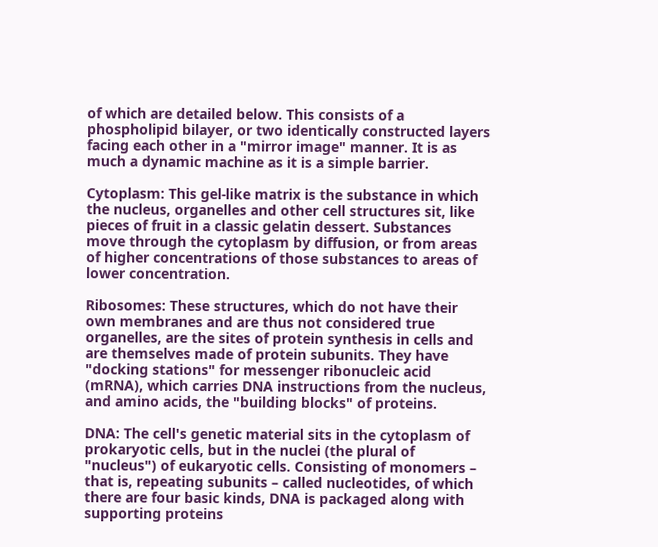of which are detailed below. This consists of a phospholipid bilayer, or two identically constructed layers facing each other in a "mirror image" manner. It is as much a dynamic machine as it is a simple barrier.

Cytoplasm: This gel-like matrix is the substance in which the nucleus, organelles and other cell structures sit, like pieces of fruit in a classic gelatin dessert. Substances move through the cytoplasm by diffusion, or from areas of higher concentrations of those substances to areas of lower concentration.

Ribosomes: These structures, which do not have their own membranes and are thus not considered true organelles, are the sites of protein synthesis in cells and are themselves made of protein subunits. They have "docking stations" for messenger ribonucleic acid (mRNA), which carries DNA instructions from the nucleus, and amino acids, the "building blocks" of proteins.

DNA: The cell's genetic material sits in the cytoplasm of prokaryotic cells, but in the nuclei (the plural of "nucleus") of eukaryotic cells. Consisting of monomers – that is, repeating subunits – called nucleotides, of which there are four basic kinds, DNA is packaged along with supporting proteins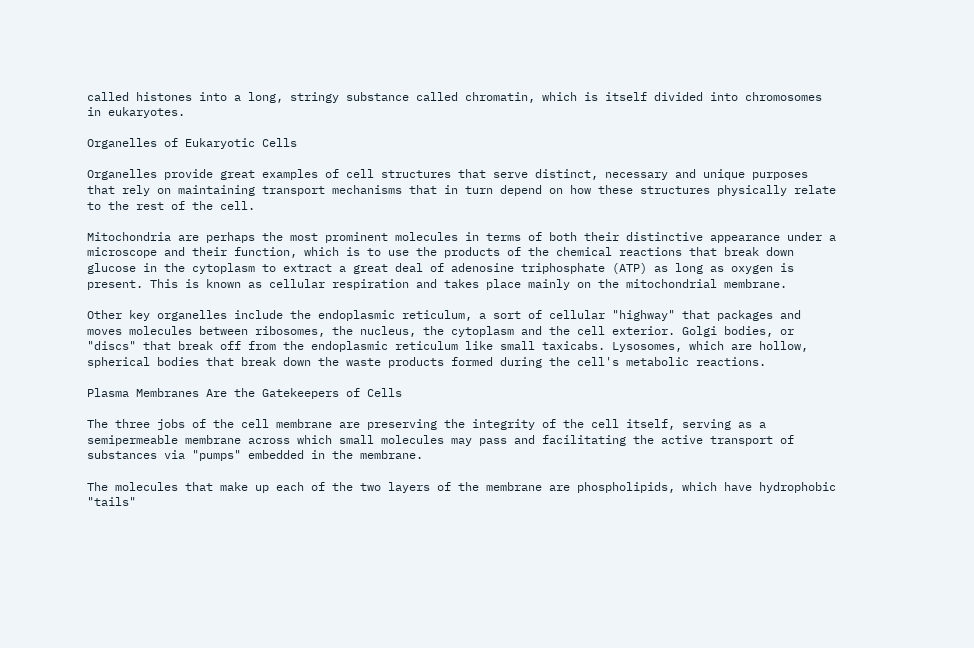called histones into a long, stringy substance called chromatin, which is itself divided into chromosomes in eukaryotes.

Organelles of Eukaryotic Cells

Organelles provide great examples of cell structures that serve distinct, necessary and unique purposes that rely on maintaining transport mechanisms that in turn depend on how these structures physically relate to the rest of the cell.

Mitochondria are perhaps the most prominent molecules in terms of both their distinctive appearance under a microscope and their function, which is to use the products of the chemical reactions that break down glucose in the cytoplasm to extract a great deal of adenosine triphosphate (ATP) as long as oxygen is present. This is known as cellular respiration and takes place mainly on the mitochondrial membrane.

Other key organelles include the endoplasmic reticulum, a sort of cellular "highway" that packages and moves molecules between ribosomes, the nucleus, the cytoplasm and the cell exterior. Golgi bodies, or "discs" that break off from the endoplasmic reticulum like small taxicabs. Lysosomes, which are hollow, spherical bodies that break down the waste products formed during the cell's metabolic reactions.

Plasma Membranes Are the Gatekeepers of Cells

The three jobs of the cell membrane are preserving the integrity of the cell itself, serving as a semipermeable membrane across which small molecules may pass and facilitating the active transport of substances via "pumps" embedded in the membrane.

The molecules that make up each of the two layers of the membrane are phospholipids, which have hydrophobic "tails"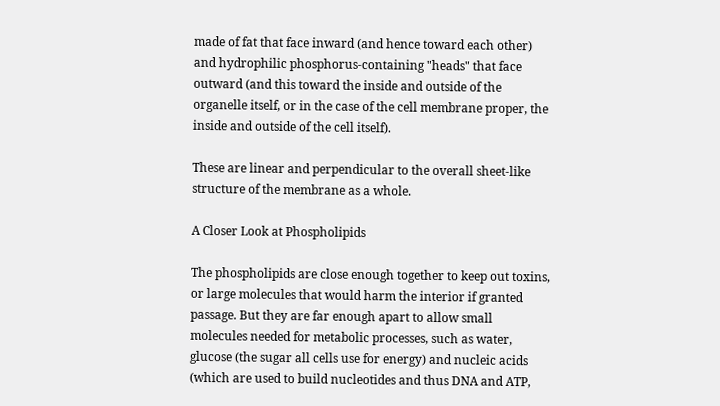made of fat that face inward (and hence toward each other) and hydrophilic phosphorus-containing "heads" that face outward (and this toward the inside and outside of the organelle itself, or in the case of the cell membrane proper, the inside and outside of the cell itself).

These are linear and perpendicular to the overall sheet-like structure of the membrane as a whole.

A Closer Look at Phospholipids

The phospholipids are close enough together to keep out toxins, or large molecules that would harm the interior if granted passage. But they are far enough apart to allow small molecules needed for metabolic processes, such as water, glucose (the sugar all cells use for energy) and nucleic acids (which are used to build nucleotides and thus DNA and ATP,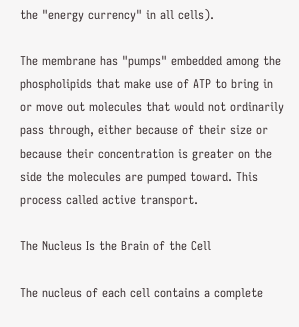the "energy currency" in all cells).

The membrane has "pumps" embedded among the phospholipids that make use of ATP to bring in or move out molecules that would not ordinarily pass through, either because of their size or because their concentration is greater on the side the molecules are pumped toward. This process called active transport.

The Nucleus Is the Brain of the Cell

The nucleus of each cell contains a complete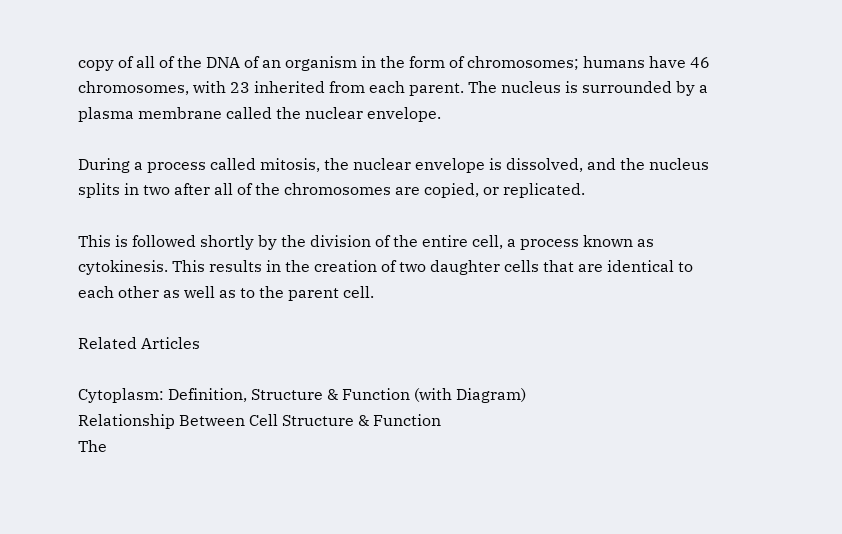copy of all of the DNA of an organism in the form of chromosomes; humans have 46 chromosomes, with 23 inherited from each parent. The nucleus is surrounded by a plasma membrane called the nuclear envelope.

During a process called mitosis, the nuclear envelope is dissolved, and the nucleus splits in two after all of the chromosomes are copied, or replicated.

This is followed shortly by the division of the entire cell, a process known as cytokinesis. This results in the creation of two daughter cells that are identical to each other as well as to the parent cell.

Related Articles

Cytoplasm: Definition, Structure & Function (with Diagram)
Relationship Between Cell Structure & Function
The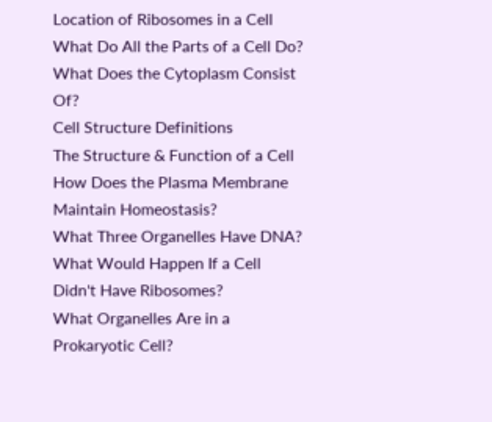Location of Ribosomes in a Cell
What Do All the Parts of a Cell Do?
What Does the Cytoplasm Consist Of?
Cell Structure Definitions
The Structure & Function of a Cell
How Does the Plasma Membrane Maintain Homeostasis?
What Three Organelles Have DNA?
What Would Happen If a Cell Didn't Have Ribosomes?
What Organelles Are in a Prokaryotic Cell?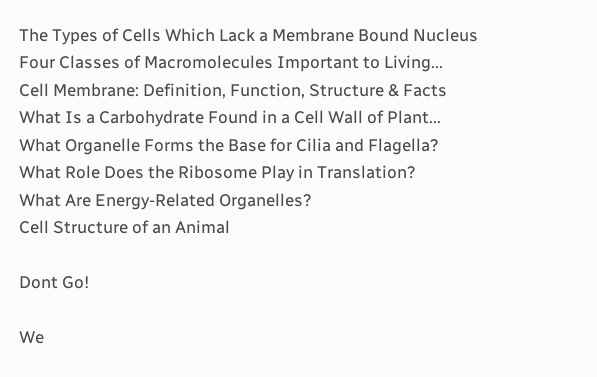The Types of Cells Which Lack a Membrane Bound Nucleus
Four Classes of Macromolecules Important to Living...
Cell Membrane: Definition, Function, Structure & Facts
What Is a Carbohydrate Found in a Cell Wall of Plant...
What Organelle Forms the Base for Cilia and Flagella?
What Role Does the Ribosome Play in Translation?
What Are Energy-Related Organelles?
Cell Structure of an Animal

Dont Go!

We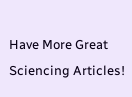Have More Great Sciencing Articles!